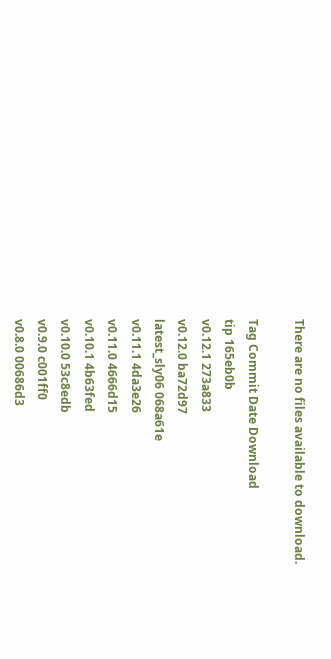There are no files available to download.

Tag Commit Date Download
tip 165eb0b
v0.12.1 273a833
v0.12.0 ba72d97
latest_sly06 068a61e
v0.11.1 4da3e26
v0.11.0 4666d15
v0.10.1 4b63fed
v0.10.0 53c8edb
v0.9.0 c001ff0
v0.8.0 00686d3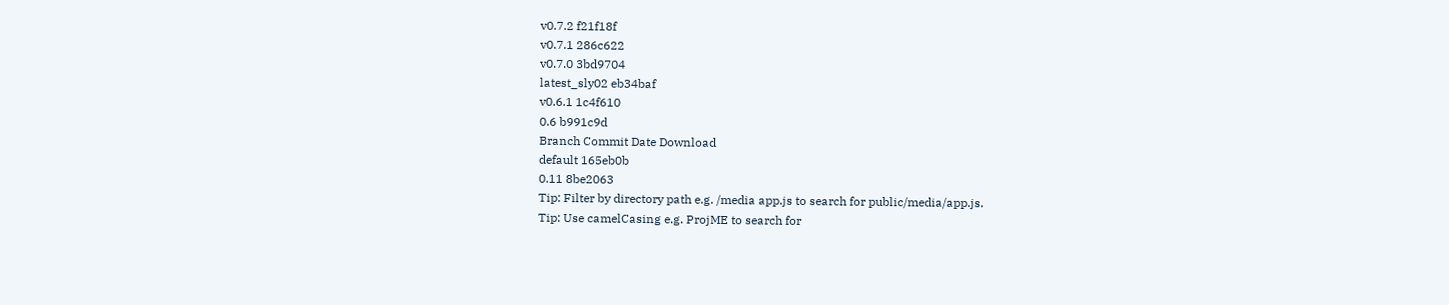v0.7.2 f21f18f
v0.7.1 286c622
v0.7.0 3bd9704
latest_sly02 eb34baf
v0.6.1 1c4f610
0.6 b991c9d
Branch Commit Date Download
default 165eb0b
0.11 8be2063
Tip: Filter by directory path e.g. /media app.js to search for public/media/app.js.
Tip: Use camelCasing e.g. ProjME to search for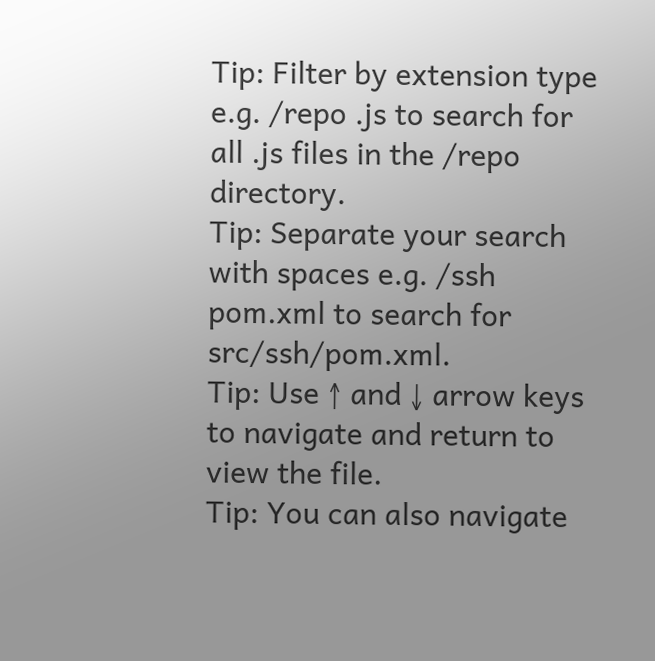Tip: Filter by extension type e.g. /repo .js to search for all .js files in the /repo directory.
Tip: Separate your search with spaces e.g. /ssh pom.xml to search for src/ssh/pom.xml.
Tip: Use ↑ and ↓ arrow keys to navigate and return to view the file.
Tip: You can also navigate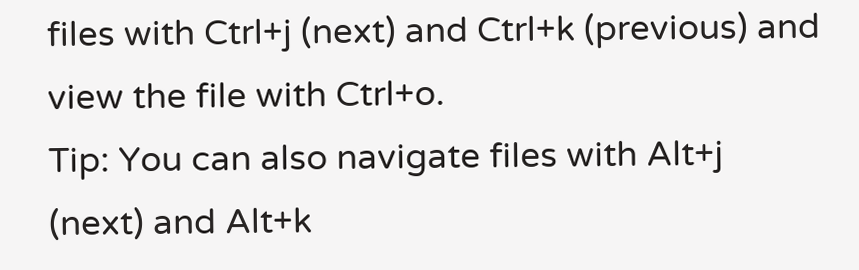files with Ctrl+j (next) and Ctrl+k (previous) and view the file with Ctrl+o.
Tip: You can also navigate files with Alt+j (next) and Alt+k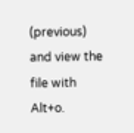(previous) and view the file with Alt+o.